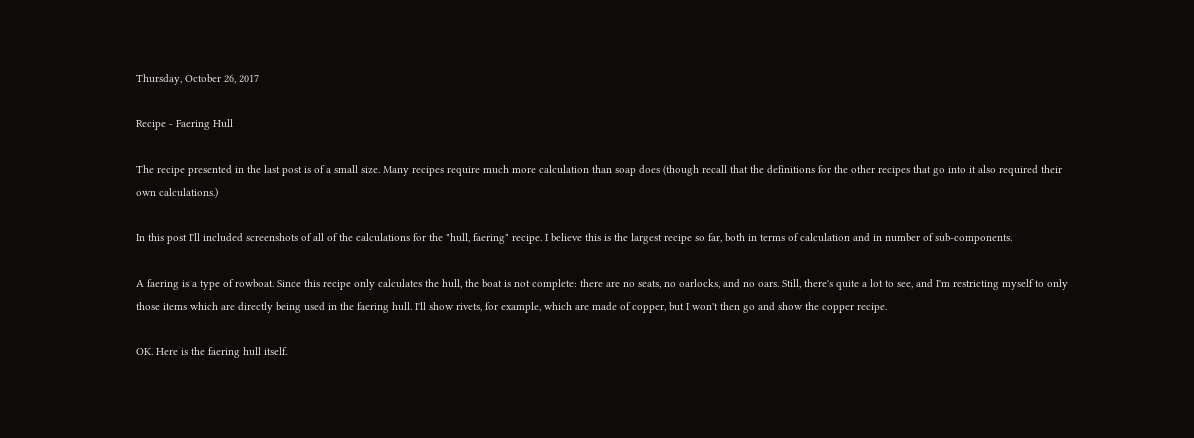Thursday, October 26, 2017

Recipe - Faering Hull

The recipe presented in the last post is of a small size. Many recipes require much more calculation than soap does (though recall that the definitions for the other recipes that go into it also required their own calculations.)

In this post I'll included screenshots of all of the calculations for the "hull, faering" recipe. I believe this is the largest recipe so far, both in terms of calculation and in number of sub-components.

A faering is a type of rowboat. Since this recipe only calculates the hull, the boat is not complete: there are no seats, no oarlocks, and no oars. Still, there's quite a lot to see, and I'm restricting myself to only those items which are directly being used in the faering hull. I'll show rivets, for example, which are made of copper, but I won't then go and show the copper recipe.

OK. Here is the faering hull itself.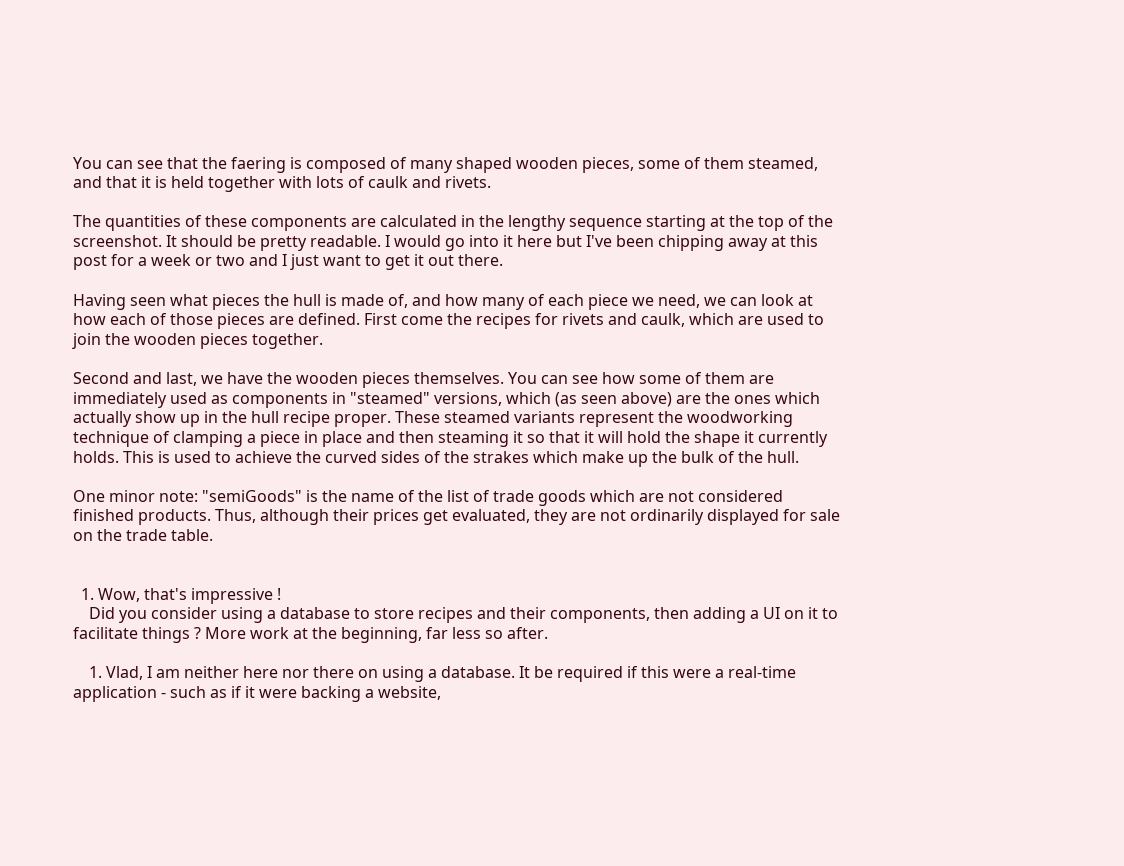You can see that the faering is composed of many shaped wooden pieces, some of them steamed, and that it is held together with lots of caulk and rivets.

The quantities of these components are calculated in the lengthy sequence starting at the top of the screenshot. It should be pretty readable. I would go into it here but I've been chipping away at this post for a week or two and I just want to get it out there.

Having seen what pieces the hull is made of, and how many of each piece we need, we can look at how each of those pieces are defined. First come the recipes for rivets and caulk, which are used to join the wooden pieces together.

Second and last, we have the wooden pieces themselves. You can see how some of them are immediately used as components in "steamed" versions, which (as seen above) are the ones which actually show up in the hull recipe proper. These steamed variants represent the woodworking technique of clamping a piece in place and then steaming it so that it will hold the shape it currently holds. This is used to achieve the curved sides of the strakes which make up the bulk of the hull.

One minor note: "semiGoods" is the name of the list of trade goods which are not considered finished products. Thus, although their prices get evaluated, they are not ordinarily displayed for sale on the trade table.


  1. Wow, that's impressive !
    Did you consider using a database to store recipes and their components, then adding a UI on it to facilitate things ? More work at the beginning, far less so after.

    1. Vlad, I am neither here nor there on using a database. It be required if this were a real-time application - such as if it were backing a website,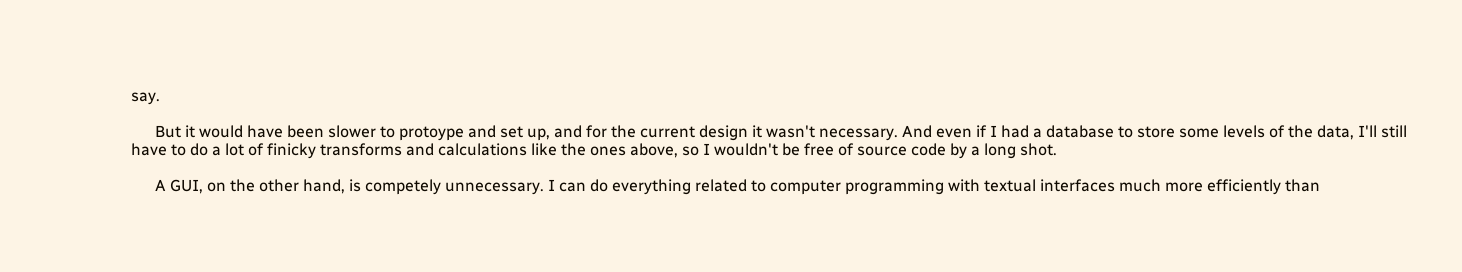say.

      But it would have been slower to protoype and set up, and for the current design it wasn't necessary. And even if I had a database to store some levels of the data, I'll still have to do a lot of finicky transforms and calculations like the ones above, so I wouldn't be free of source code by a long shot.

      A GUI, on the other hand, is competely unnecessary. I can do everything related to computer programming with textual interfaces much more efficiently than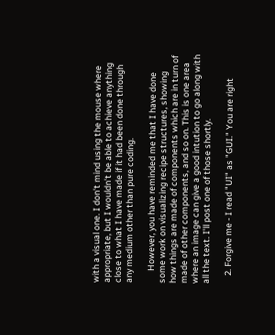with a visual one. I don't mind using the mouse where appropriate, but I wouldn't be able to achieve anything close to what I have made if it had been done through any medium other than pure coding.

      However, you have reminded me that I have done some work on visualizing recipe structures, showing how things are made of components which are in turn of made of other components, and so on. This is one area where an image can give a good intution to go along with all the text. I'll post one of those shortly.

    2. Forgive me - I read "UI" as "GUI." You are right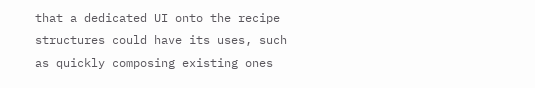that a dedicated UI onto the recipe structures could have its uses, such as quickly composing existing ones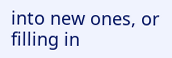into new ones, or filling in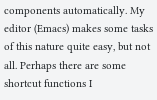components automatically. My editor (Emacs) makes some tasks of this nature quite easy, but not all. Perhaps there are some shortcut functions I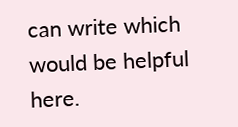can write which would be helpful here.